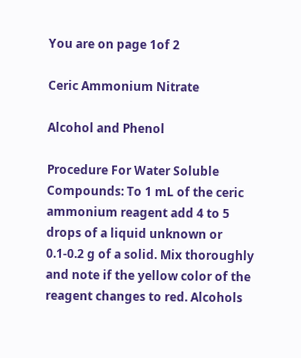You are on page 1of 2

Ceric Ammonium Nitrate

Alcohol and Phenol

Procedure For Water Soluble Compounds: To 1 mL of the ceric ammonium reagent add 4 to 5 drops of a liquid unknown or 0.1-0.2 g of a solid. Mix thoroughly and note if the yellow color of the reagent changes to red. Alcohols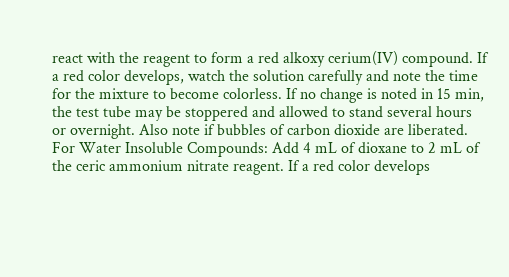react with the reagent to form a red alkoxy cerium(IV) compound. If a red color develops, watch the solution carefully and note the time for the mixture to become colorless. If no change is noted in 15 min, the test tube may be stoppered and allowed to stand several hours or overnight. Also note if bubbles of carbon dioxide are liberated. For Water Insoluble Compounds: Add 4 mL of dioxane to 2 mL of the ceric ammonium nitrate reagent. If a red color develops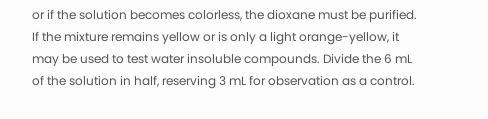or if the solution becomes colorless, the dioxane must be purified. If the mixture remains yellow or is only a light orange-yellow, it may be used to test water insoluble compounds. Divide the 6 mL of the solution in half, reserving 3 mL for observation as a control.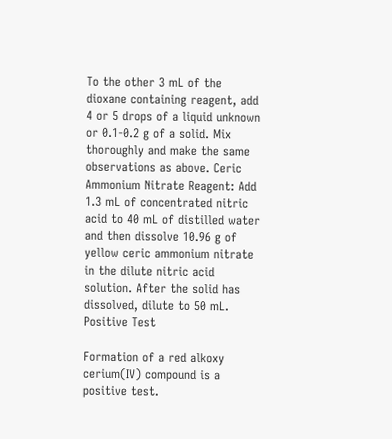To the other 3 mL of the dioxane containing reagent, add 4 or 5 drops of a liquid unknown or 0.1-0.2 g of a solid. Mix thoroughly and make the same observations as above. Ceric Ammonium Nitrate Reagent: Add 1.3 mL of concentrated nitric acid to 40 mL of distilled water and then dissolve 10.96 g of yellow ceric ammonium nitrate in the dilute nitric acid solution. After the solid has dissolved, dilute to 50 mL. Positive Test

Formation of a red alkoxy cerium(IV) compound is a positive test.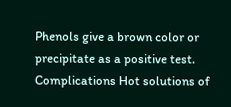Phenols give a brown color or precipitate as a positive test. Complications Hot solutions of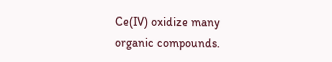Ce(IV) oxidize many organic compounds.